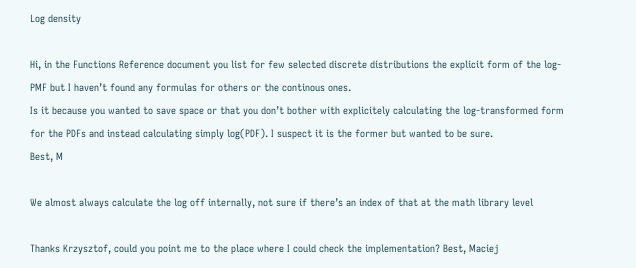Log density

Hi, in the Functions Reference document you list for few selected discrete distributions the explicit form of the log-PMF but I haven’t found any formulas for others or the continous ones.
Is it because you wanted to save space or that you don’t bother with explicitely calculating the log-transformed form for the PDFs and instead calculating simply log(PDF). I suspect it is the former but wanted to be sure.
Best, M

We almost always calculate the log off internally, not sure if there’s an index of that at the math library level

Thanks Krzysztof, could you point me to the place where I could check the implementation? Best, Maciej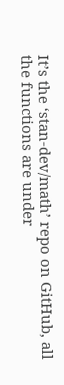It’s the ‘stan-dev/math’ repo on GitHub, all the functions are under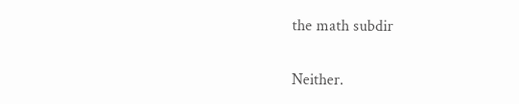the math subdir

Neither.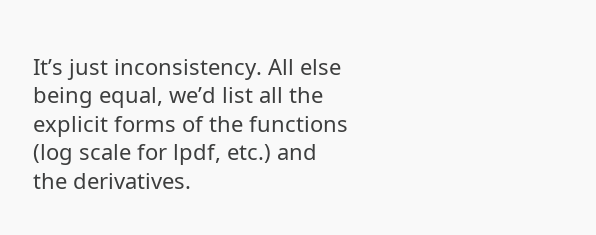It’s just inconsistency. All else being equal, we’d list all the explicit forms of the functions (log scale for lpdf, etc.) and the derivatives.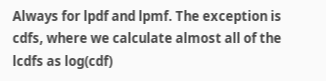Always for lpdf and lpmf. The exception is cdfs, where we calculate almost all of the lcdfs as log(cdf)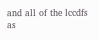and all of the lccdfs as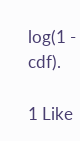log(1 - cdf).

1 Like